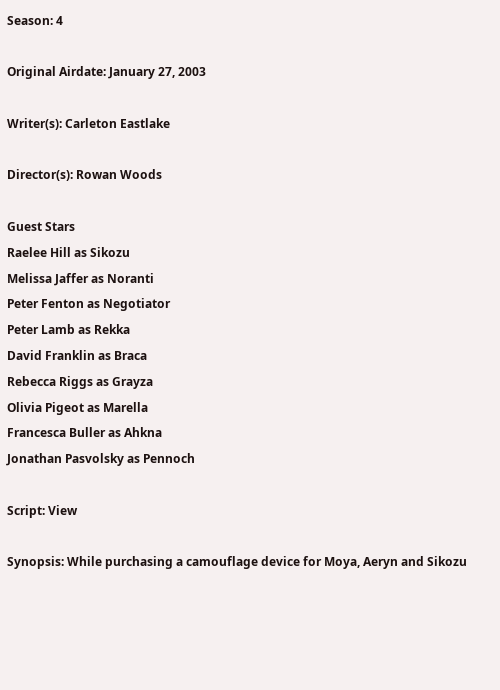Season: 4

Original Airdate: January 27, 2003

Writer(s): Carleton Eastlake

Director(s): Rowan Woods

Guest Stars
Raelee Hill as Sikozu
Melissa Jaffer as Noranti
Peter Fenton as Negotiator
Peter Lamb as Rekka
David Franklin as Braca
Rebecca Riggs as Grayza
Olivia Pigeot as Marella
Francesca Buller as Ahkna
Jonathan Pasvolsky as Pennoch

Script: View

Synopsis: While purchasing a camouflage device for Moya, Aeryn and Sikozu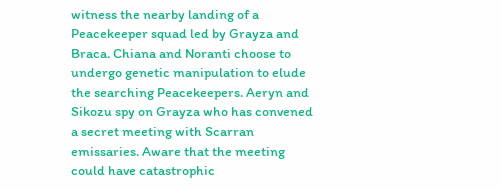witness the nearby landing of a Peacekeeper squad led by Grayza and Braca. Chiana and Noranti choose to undergo genetic manipulation to elude the searching Peacekeepers. Aeryn and Sikozu spy on Grayza who has convened a secret meeting with Scarran emissaries. Aware that the meeting could have catastrophic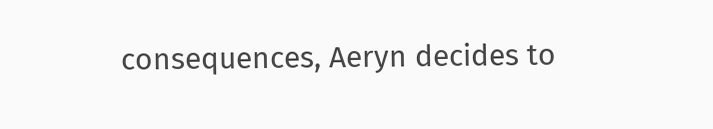consequences, Aeryn decides to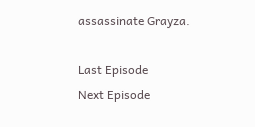assassinate Grayza.

Last Episode
Next Episode